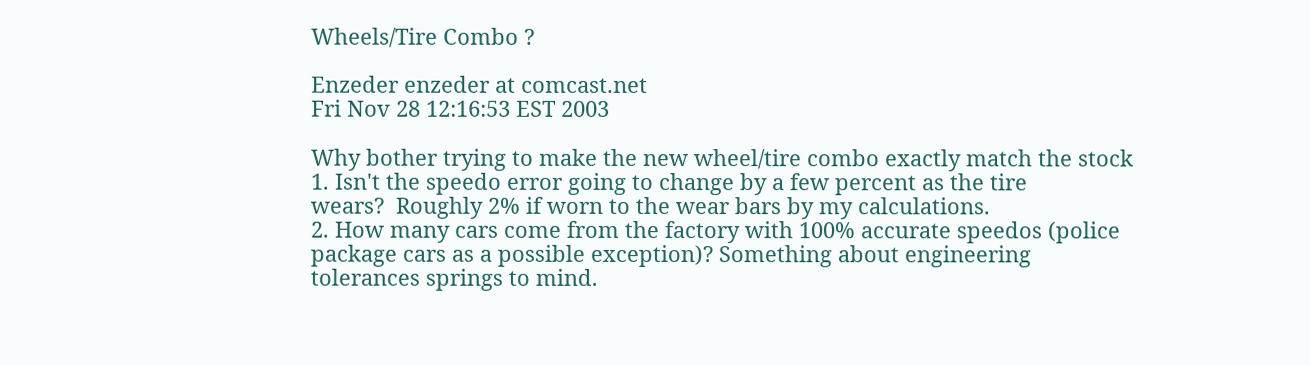Wheels/Tire Combo ?

Enzeder enzeder at comcast.net
Fri Nov 28 12:16:53 EST 2003

Why bother trying to make the new wheel/tire combo exactly match the stock
1. Isn't the speedo error going to change by a few percent as the tire
wears?  Roughly 2% if worn to the wear bars by my calculations.
2. How many cars come from the factory with 100% accurate speedos (police
package cars as a possible exception)? Something about engineering
tolerances springs to mind.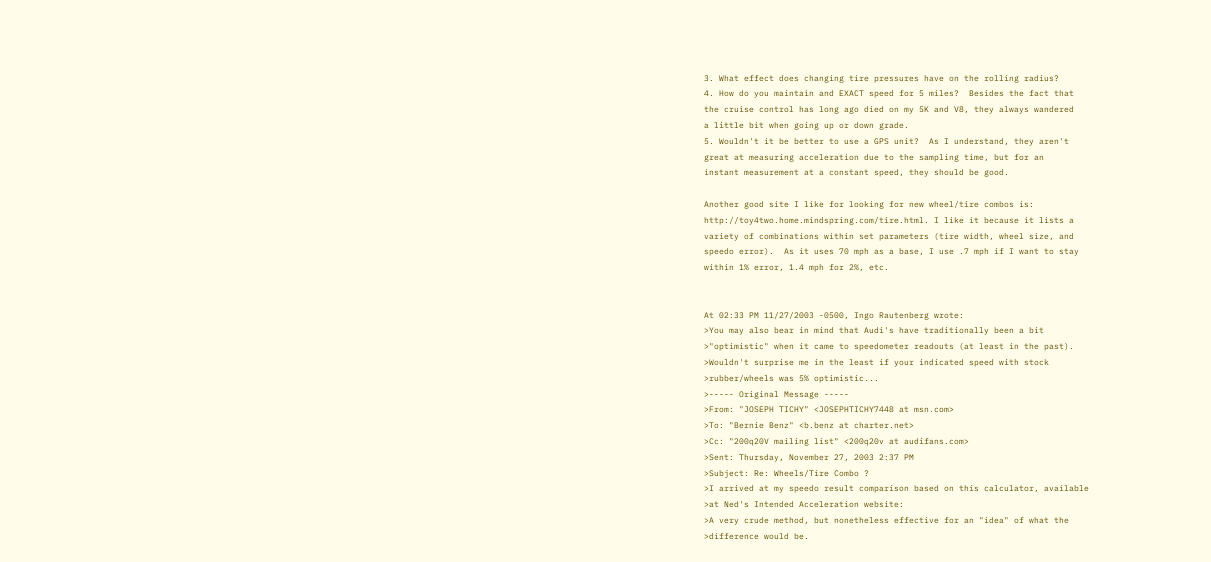3. What effect does changing tire pressures have on the rolling radius?
4. How do you maintain and EXACT speed for 5 miles?  Besides the fact that
the cruise control has long ago died on my 5K and V8, they always wandered
a little bit when going up or down grade.
5. Wouldn't it be better to use a GPS unit?  As I understand, they aren't
great at measuring acceleration due to the sampling time, but for an
instant measurement at a constant speed, they should be good.

Another good site I like for looking for new wheel/tire combos is:
http://toy4two.home.mindspring.com/tire.html. I like it because it lists a
variety of combinations within set parameters (tire width, wheel size, and
speedo error).  As it uses 70 mph as a base, I use .7 mph if I want to stay
within 1% error, 1.4 mph for 2%, etc.


At 02:33 PM 11/27/2003 -0500, Ingo Rautenberg wrote:
>You may also bear in mind that Audi's have traditionally been a bit
>"optimistic" when it came to speedometer readouts (at least in the past).
>Wouldn't surprise me in the least if your indicated speed with stock
>rubber/wheels was 5% optimistic...
>----- Original Message -----
>From: "JOSEPH TICHY" <JOSEPHTICHY7448 at msn.com>
>To: "Bernie Benz" <b.benz at charter.net>
>Cc: "200q20V mailing list" <200q20v at audifans.com>
>Sent: Thursday, November 27, 2003 2:37 PM
>Subject: Re: Wheels/Tire Combo ?
>I arrived at my speedo result comparison based on this calculator, available
>at Ned's Intended Acceleration website:
>A very crude method, but nonetheless effective for an "idea" of what the
>difference would be.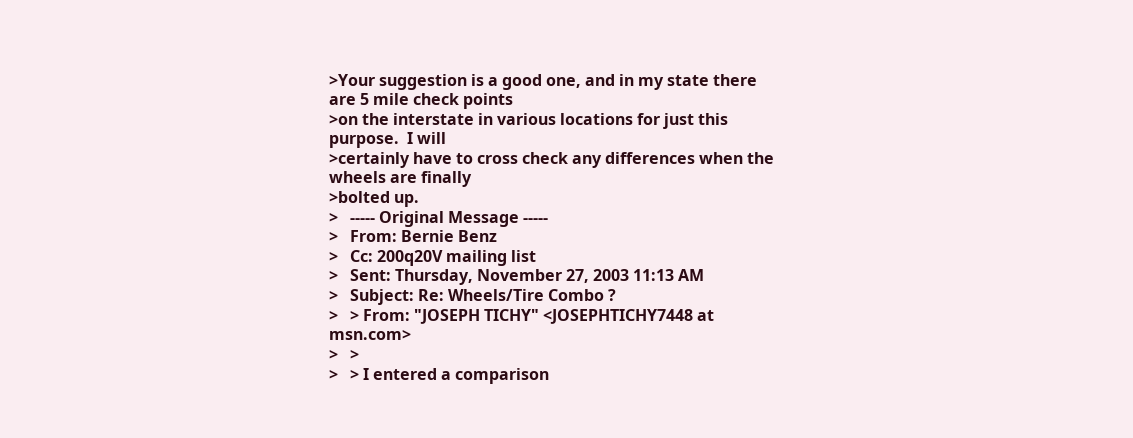>Your suggestion is a good one, and in my state there are 5 mile check points
>on the interstate in various locations for just this purpose.  I will
>certainly have to cross check any differences when the wheels are finally
>bolted up.
>   ----- Original Message -----
>   From: Bernie Benz
>   Cc: 200q20V mailing list
>   Sent: Thursday, November 27, 2003 11:13 AM
>   Subject: Re: Wheels/Tire Combo ?
>   > From: "JOSEPH TICHY" <JOSEPHTICHY7448 at msn.com>
>   >
>   > I entered a comparison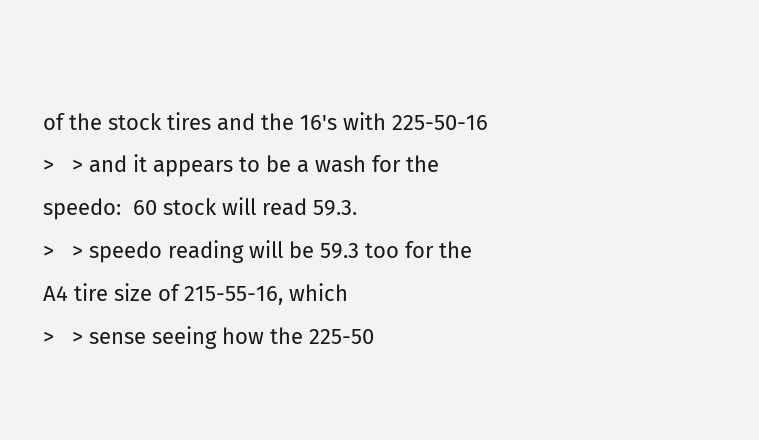of the stock tires and the 16's with 225-50-16
>   > and it appears to be a wash for the speedo:  60 stock will read 59.3.
>   > speedo reading will be 59.3 too for the A4 tire size of 215-55-16, which
>   > sense seeing how the 225-50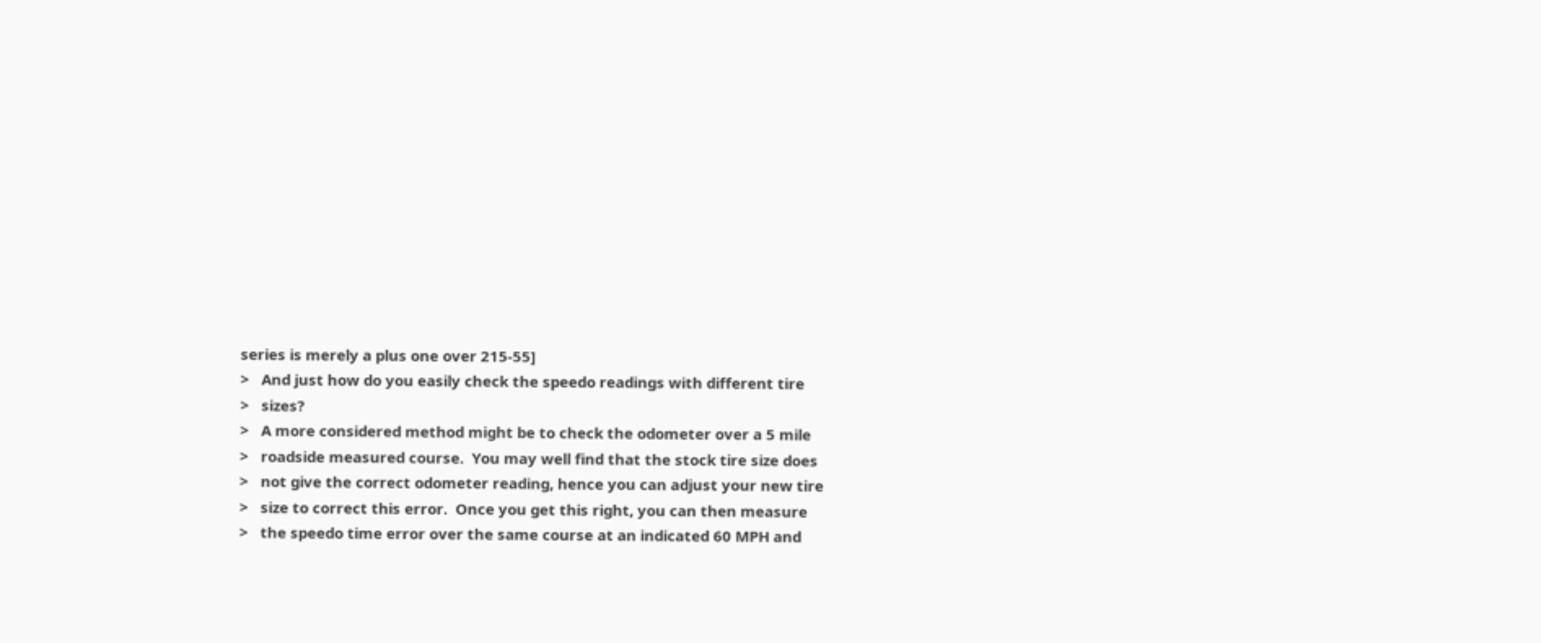series is merely a plus one over 215-55]
>   And just how do you easily check the speedo readings with different tire
>   sizes?
>   A more considered method might be to check the odometer over a 5 mile
>   roadside measured course.  You may well find that the stock tire size does
>   not give the correct odometer reading, hence you can adjust your new tire
>   size to correct this error.  Once you get this right, you can then measure
>   the speedo time error over the same course at an indicated 60 MPH and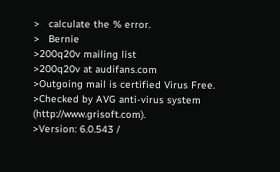>   calculate the % error.
>   Bernie
>200q20v mailing list
>200q20v at audifans.com
>Outgoing mail is certified Virus Free.
>Checked by AVG anti-virus system (http://www.grisoft.com).
>Version: 6.0.543 /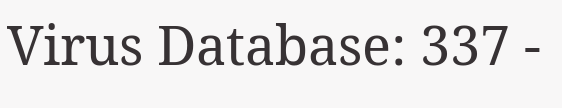Virus Database: 337 -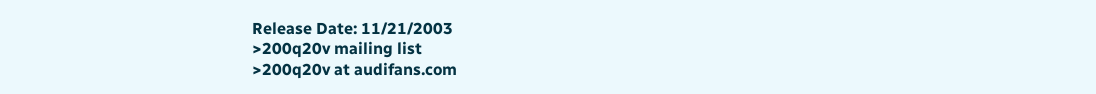Release Date: 11/21/2003
>200q20v mailing list
>200q20v at audifans.com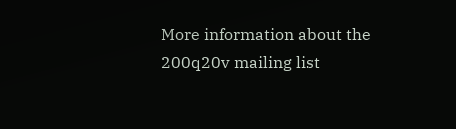More information about the 200q20v mailing list